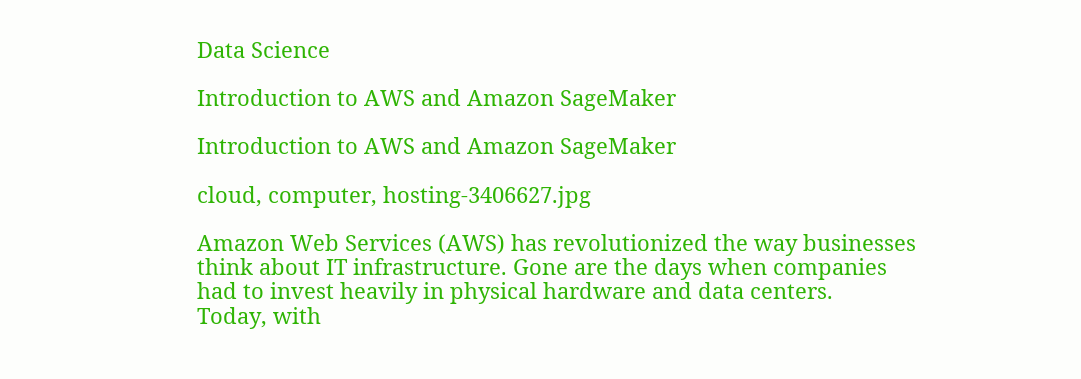Data Science

Introduction to AWS and Amazon SageMaker

Introduction to AWS and Amazon SageMaker

cloud, computer, hosting-3406627.jpg

Amazon Web Services (AWS) has revolutionized the way businesses think about IT infrastructure. Gone are the days when companies had to invest heavily in physical hardware and data centers.
Today, with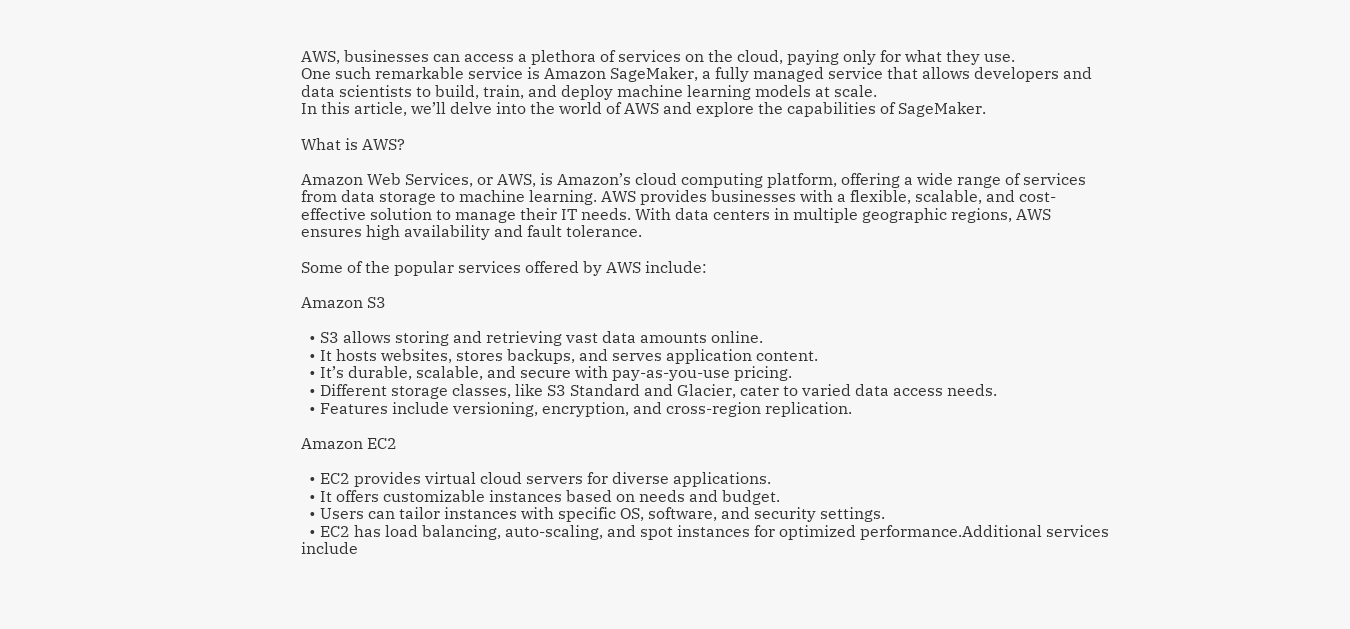AWS, businesses can access a plethora of services on the cloud, paying only for what they use.
One such remarkable service is Amazon SageMaker, a fully managed service that allows developers and data scientists to build, train, and deploy machine learning models at scale.
In this article, we’ll delve into the world of AWS and explore the capabilities of SageMaker.

What is AWS?

Amazon Web Services, or AWS, is Amazon’s cloud computing platform, offering a wide range of services from data storage to machine learning. AWS provides businesses with a flexible, scalable, and cost-effective solution to manage their IT needs. With data centers in multiple geographic regions, AWS ensures high availability and fault tolerance.

Some of the popular services offered by AWS include:

Amazon S3

  • S3 allows storing and retrieving vast data amounts online.
  • It hosts websites, stores backups, and serves application content.
  • It’s durable, scalable, and secure with pay-as-you-use pricing.
  • Different storage classes, like S3 Standard and Glacier, cater to varied data access needs.
  • Features include versioning, encryption, and cross-region replication.

Amazon EC2

  • EC2 provides virtual cloud servers for diverse applications.
  • It offers customizable instances based on needs and budget.
  • Users can tailor instances with specific OS, software, and security settings.
  • EC2 has load balancing, auto-scaling, and spot instances for optimized performance.Additional services include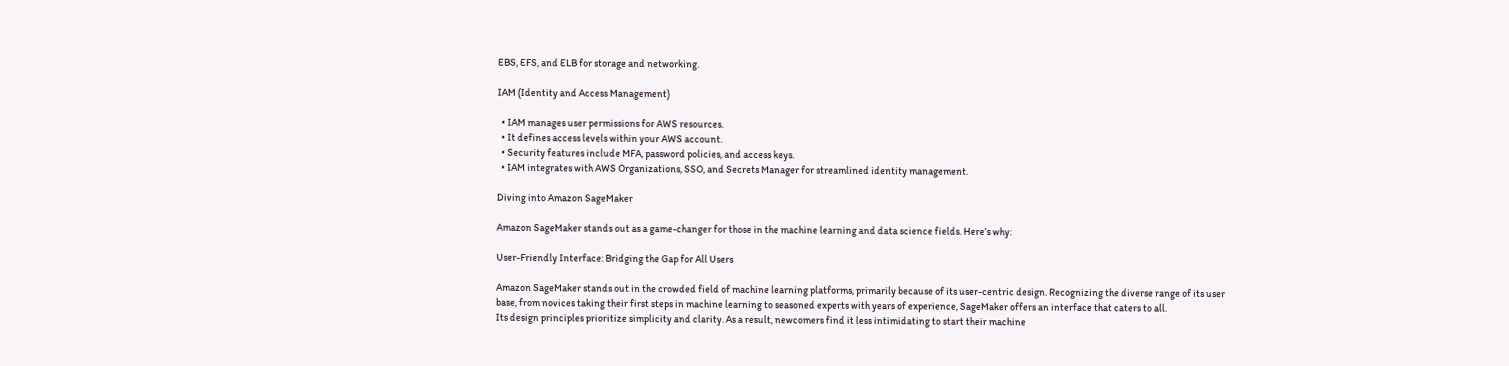EBS, EFS, and ELB for storage and networking.

IAM (Identity and Access Management)

  • IAM manages user permissions for AWS resources.
  • It defines access levels within your AWS account.
  • Security features include MFA, password policies, and access keys.
  • IAM integrates with AWS Organizations, SSO, and Secrets Manager for streamlined identity management.

Diving into Amazon SageMaker

Amazon SageMaker stands out as a game-changer for those in the machine learning and data science fields. Here’s why:

User-Friendly Interface: Bridging the Gap for All Users

Amazon SageMaker stands out in the crowded field of machine learning platforms, primarily because of its user-centric design. Recognizing the diverse range of its user base, from novices taking their first steps in machine learning to seasoned experts with years of experience, SageMaker offers an interface that caters to all.
Its design principles prioritize simplicity and clarity. As a result, newcomers find it less intimidating to start their machine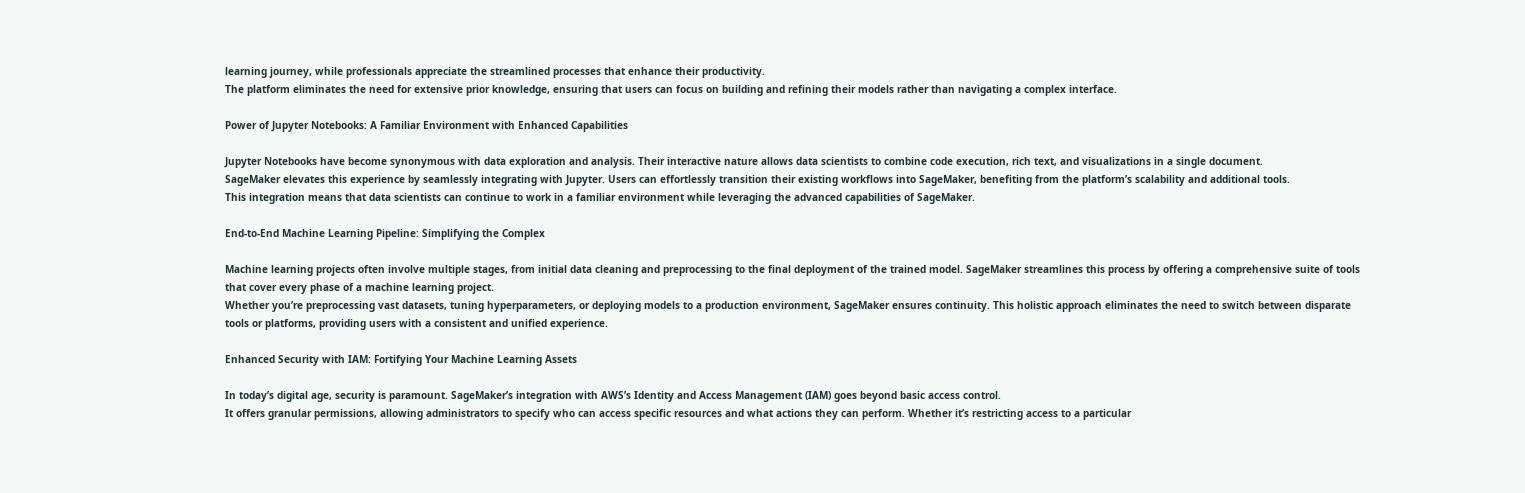learning journey, while professionals appreciate the streamlined processes that enhance their productivity.
The platform eliminates the need for extensive prior knowledge, ensuring that users can focus on building and refining their models rather than navigating a complex interface.

Power of Jupyter Notebooks: A Familiar Environment with Enhanced Capabilities

Jupyter Notebooks have become synonymous with data exploration and analysis. Their interactive nature allows data scientists to combine code execution, rich text, and visualizations in a single document.
SageMaker elevates this experience by seamlessly integrating with Jupyter. Users can effortlessly transition their existing workflows into SageMaker, benefiting from the platform’s scalability and additional tools.
This integration means that data scientists can continue to work in a familiar environment while leveraging the advanced capabilities of SageMaker.

End-to-End Machine Learning Pipeline: Simplifying the Complex

Machine learning projects often involve multiple stages, from initial data cleaning and preprocessing to the final deployment of the trained model. SageMaker streamlines this process by offering a comprehensive suite of tools that cover every phase of a machine learning project.
Whether you’re preprocessing vast datasets, tuning hyperparameters, or deploying models to a production environment, SageMaker ensures continuity. This holistic approach eliminates the need to switch between disparate tools or platforms, providing users with a consistent and unified experience.

Enhanced Security with IAM: Fortifying Your Machine Learning Assets

In today’s digital age, security is paramount. SageMaker’s integration with AWS’s Identity and Access Management (IAM) goes beyond basic access control.
It offers granular permissions, allowing administrators to specify who can access specific resources and what actions they can perform. Whether it’s restricting access to a particular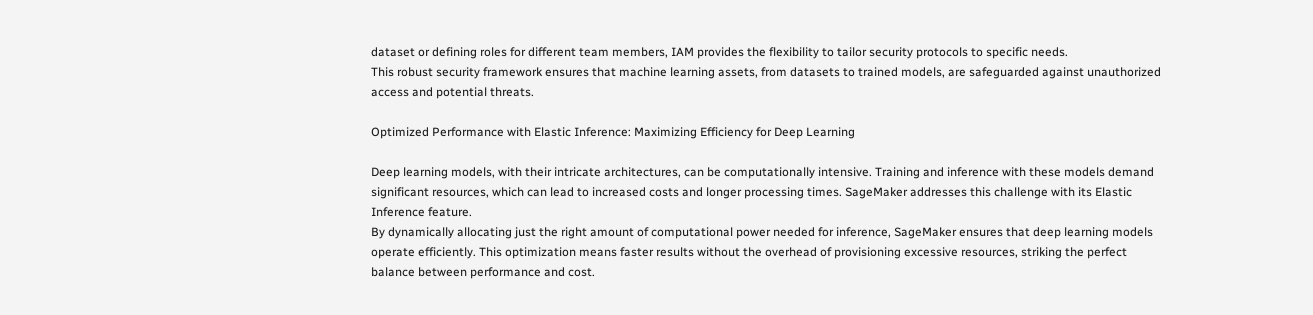dataset or defining roles for different team members, IAM provides the flexibility to tailor security protocols to specific needs.
This robust security framework ensures that machine learning assets, from datasets to trained models, are safeguarded against unauthorized access and potential threats.

Optimized Performance with Elastic Inference: Maximizing Efficiency for Deep Learning

Deep learning models, with their intricate architectures, can be computationally intensive. Training and inference with these models demand significant resources, which can lead to increased costs and longer processing times. SageMaker addresses this challenge with its Elastic Inference feature.
By dynamically allocating just the right amount of computational power needed for inference, SageMaker ensures that deep learning models operate efficiently. This optimization means faster results without the overhead of provisioning excessive resources, striking the perfect balance between performance and cost.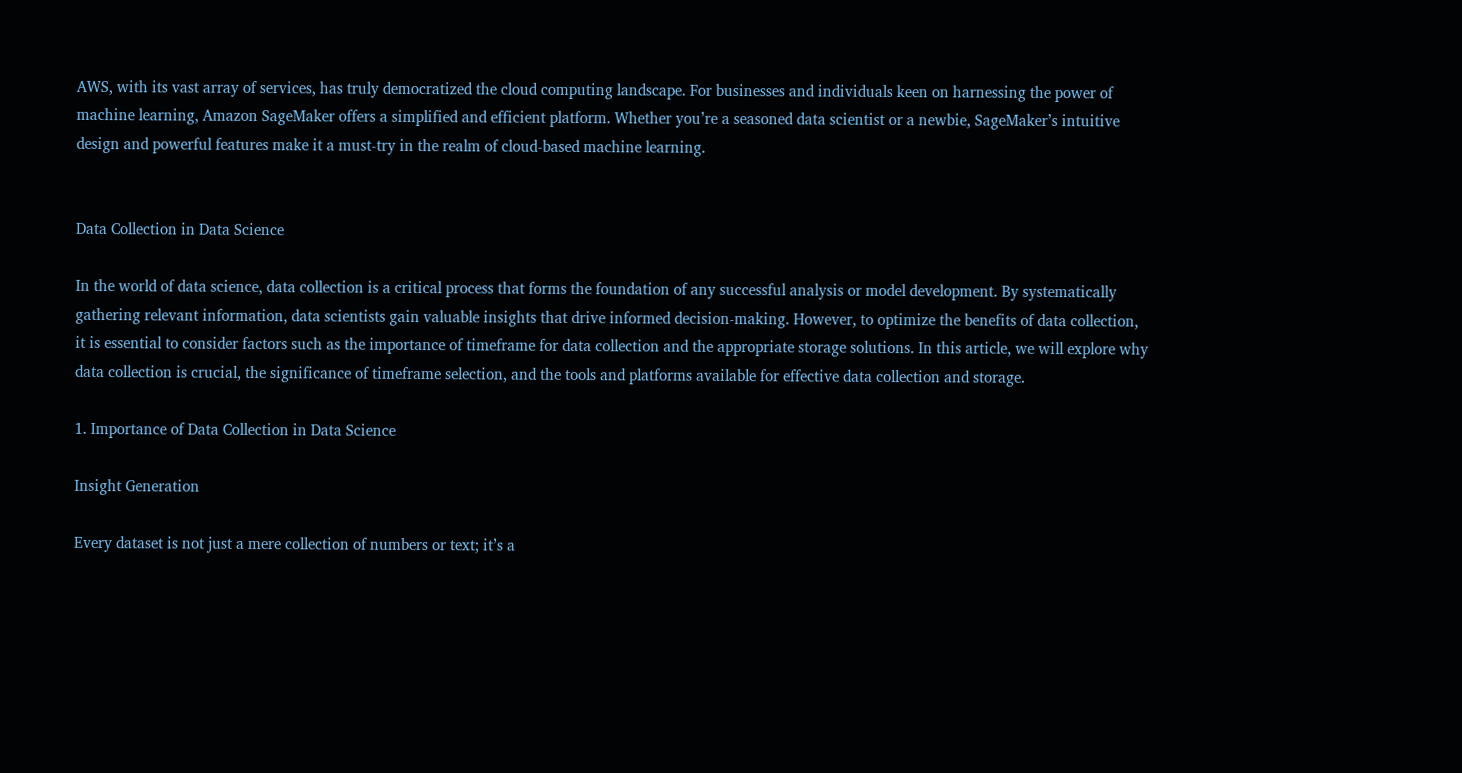AWS, with its vast array of services, has truly democratized the cloud computing landscape. For businesses and individuals keen on harnessing the power of machine learning, Amazon SageMaker offers a simplified and efficient platform. Whether you’re a seasoned data scientist or a newbie, SageMaker’s intuitive design and powerful features make it a must-try in the realm of cloud-based machine learning.


Data Collection in Data Science

In the world of data science, data collection is a critical process that forms the foundation of any successful analysis or model development. By systematically gathering relevant information, data scientists gain valuable insights that drive informed decision-making. However, to optimize the benefits of data collection, it is essential to consider factors such as the importance of timeframe for data collection and the appropriate storage solutions. In this article, we will explore why data collection is crucial, the significance of timeframe selection, and the tools and platforms available for effective data collection and storage.

1. Importance of Data Collection in Data Science

Insight Generation

Every dataset is not just a mere collection of numbers or text; it’s a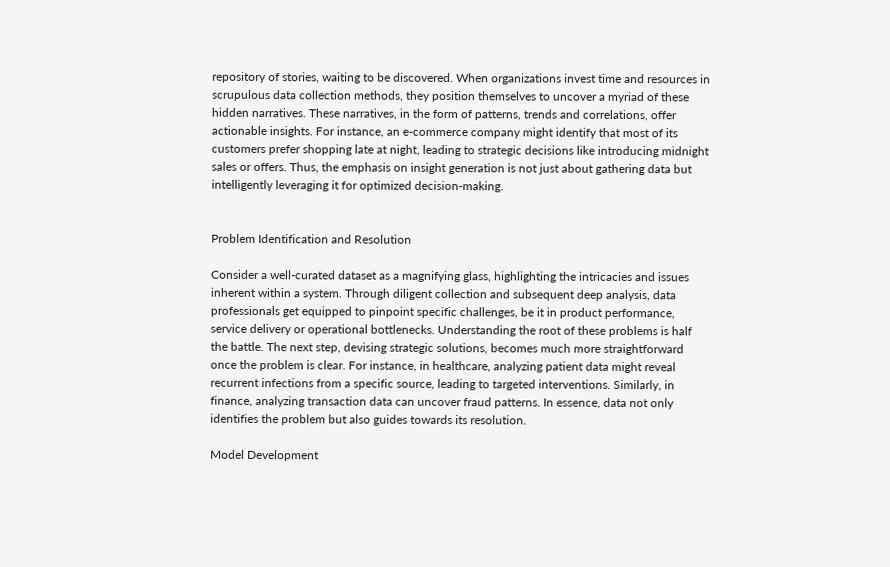repository of stories, waiting to be discovered. When organizations invest time and resources in scrupulous data collection methods, they position themselves to uncover a myriad of these hidden narratives. These narratives, in the form of patterns, trends and correlations, offer actionable insights. For instance, an e-commerce company might identify that most of its customers prefer shopping late at night, leading to strategic decisions like introducing midnight sales or offers. Thus, the emphasis on insight generation is not just about gathering data but intelligently leveraging it for optimized decision-making.


Problem Identification and Resolution

Consider a well-curated dataset as a magnifying glass, highlighting the intricacies and issues inherent within a system. Through diligent collection and subsequent deep analysis, data professionals get equipped to pinpoint specific challenges, be it in product performance, service delivery or operational bottlenecks. Understanding the root of these problems is half the battle. The next step, devising strategic solutions, becomes much more straightforward once the problem is clear. For instance, in healthcare, analyzing patient data might reveal recurrent infections from a specific source, leading to targeted interventions. Similarly, in finance, analyzing transaction data can uncover fraud patterns. In essence, data not only identifies the problem but also guides towards its resolution.

Model Development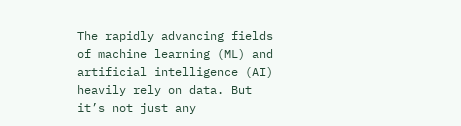The rapidly advancing fields of machine learning (ML) and artificial intelligence (AI) heavily rely on data. But it’s not just any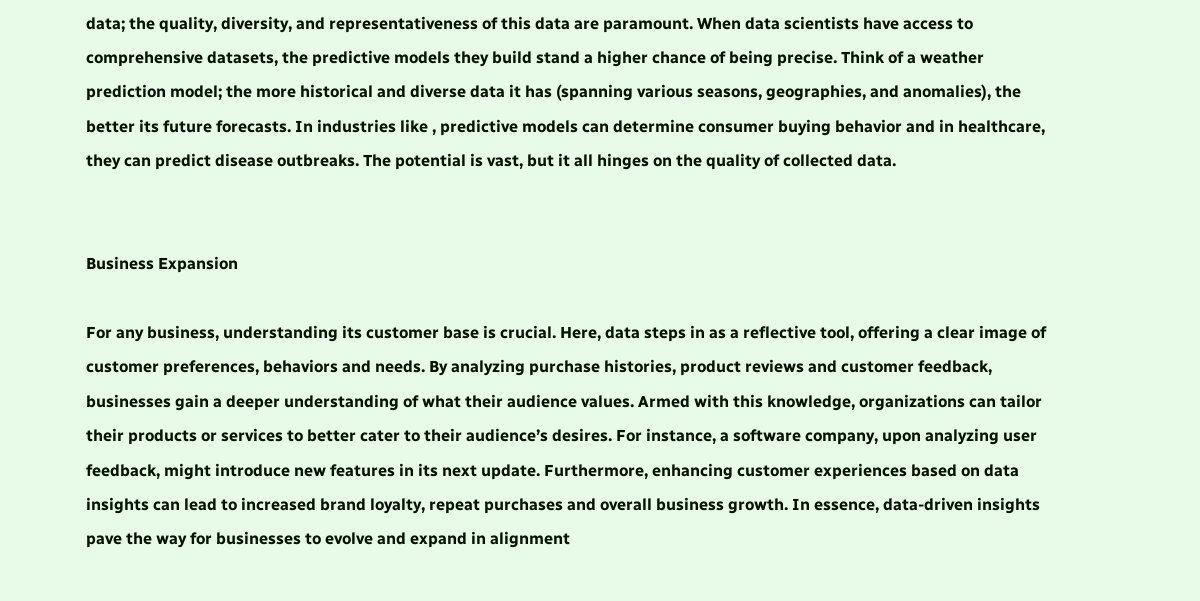data; the quality, diversity, and representativeness of this data are paramount. When data scientists have access to comprehensive datasets, the predictive models they build stand a higher chance of being precise. Think of a weather prediction model; the more historical and diverse data it has (spanning various seasons, geographies, and anomalies), the better its future forecasts. In industries like , predictive models can determine consumer buying behavior and in healthcare, they can predict disease outbreaks. The potential is vast, but it all hinges on the quality of collected data.


Business Expansion

For any business, understanding its customer base is crucial. Here, data steps in as a reflective tool, offering a clear image of customer preferences, behaviors and needs. By analyzing purchase histories, product reviews and customer feedback, businesses gain a deeper understanding of what their audience values. Armed with this knowledge, organizations can tailor their products or services to better cater to their audience’s desires. For instance, a software company, upon analyzing user feedback, might introduce new features in its next update. Furthermore, enhancing customer experiences based on data insights can lead to increased brand loyalty, repeat purchases and overall business growth. In essence, data-driven insights pave the way for businesses to evolve and expand in alignment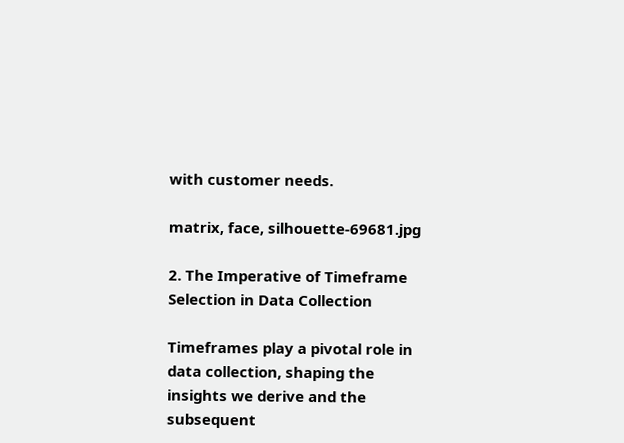with customer needs.

matrix, face, silhouette-69681.jpg

2. The Imperative of Timeframe Selection in Data Collection

Timeframes play a pivotal role in data collection, shaping the insights we derive and the subsequent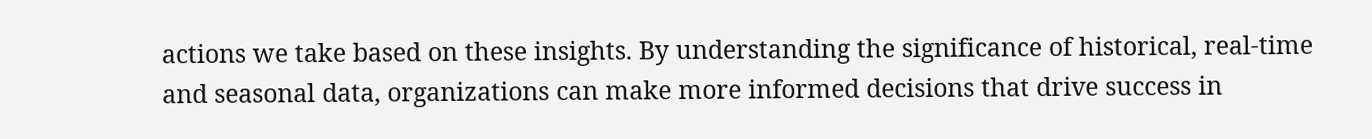actions we take based on these insights. By understanding the significance of historical, real-time and seasonal data, organizations can make more informed decisions that drive success in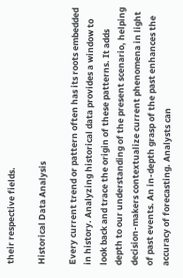their respective fields.

Historical Data Analysis

Every current trend or pattern often has its roots embedded in history. Analyzing historical data provides a window to look back and trace the origin of these patterns. It adds depth to our understanding of the present scenario, helping decision-makers contextualize current phenomena in light of past events. An in-depth grasp of the past enhances the accuracy of forecasting. Analysts can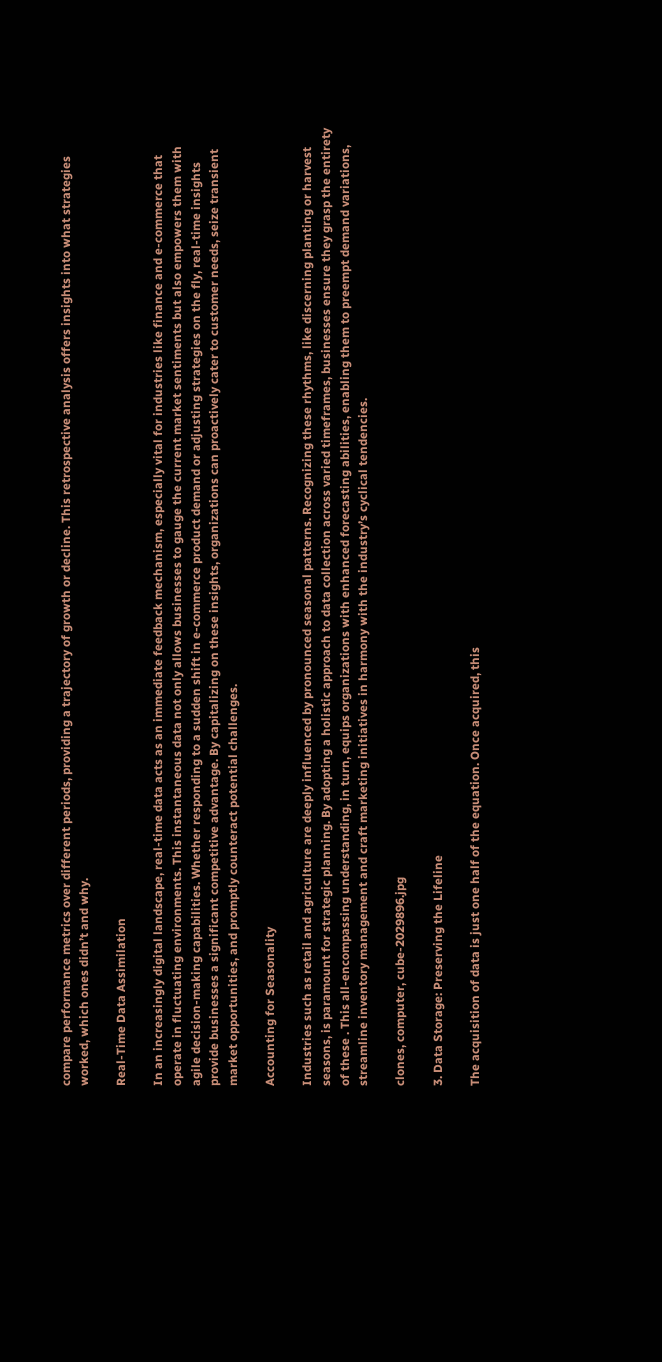compare performance metrics over different periods, providing a trajectory of growth or decline. This retrospective analysis offers insights into what strategies worked, which ones didn’t and why.

Real-Time Data Assimilation

In an increasingly digital landscape, real-time data acts as an immediate feedback mechanism, especially vital for industries like finance and e-commerce that operate in fluctuating environments. This instantaneous data not only allows businesses to gauge the current market sentiments but also empowers them with agile decision-making capabilities. Whether responding to a sudden shift in e-commerce product demand or adjusting strategies on the fly, real-time insights provide businesses a significant competitive advantage. By capitalizing on these insights, organizations can proactively cater to customer needs, seize transient market opportunities, and promptly counteract potential challenges.

Accounting for Seasonality

Industries such as retail and agriculture are deeply influenced by pronounced seasonal patterns. Recognizing these rhythms, like discerning planting or harvest seasons, is paramount for strategic planning. By adopting a holistic approach to data collection across varied timeframes, businesses ensure they grasp the entirety of these . This all-encompassing understanding, in turn, equips organizations with enhanced forecasting abilities, enabling them to preempt demand variations, streamline inventory management and craft marketing initiatives in harmony with the industry’s cyclical tendencies.

clones, computer, cube-2029896.jpg

3. Data Storage: Preserving the Lifeline

The acquisition of data is just one half of the equation. Once acquired, this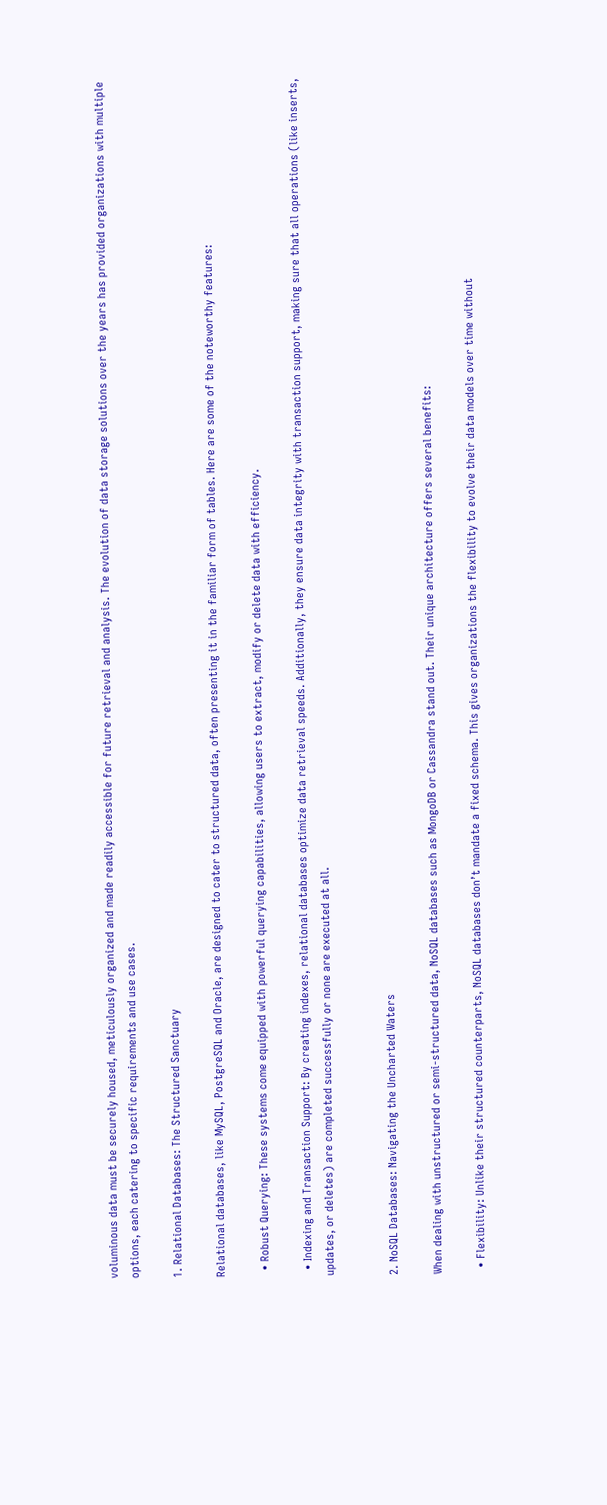voluminous data must be securely housed, meticulously organized and made readily accessible for future retrieval and analysis. The evolution of data storage solutions over the years has provided organizations with multiple options, each catering to specific requirements and use cases.

1. Relational Databases: The Structured Sanctuary

Relational databases, like MySQL, PostgreSQL and Oracle, are designed to cater to structured data, often presenting it in the familiar form of tables. Here are some of the noteworthy features:

  • Robust Querying: These systems come equipped with powerful querying capabilities, allowing users to extract, modify or delete data with efficiency.

  • Indexing and Transaction Support: By creating indexes, relational databases optimize data retrieval speeds. Additionally, they ensure data integrity with transaction support, making sure that all operations (like inserts, updates, or deletes) are completed successfully or none are executed at all.


2. NoSQL Databases: Navigating the Uncharted Waters

When dealing with unstructured or semi-structured data, NoSQL databases such as MongoDB or Cassandra stand out. Their unique architecture offers several benefits:

  • Flexibility: Unlike their structured counterparts, NoSQL databases don’t mandate a fixed schema. This gives organizations the flexibility to evolve their data models over time without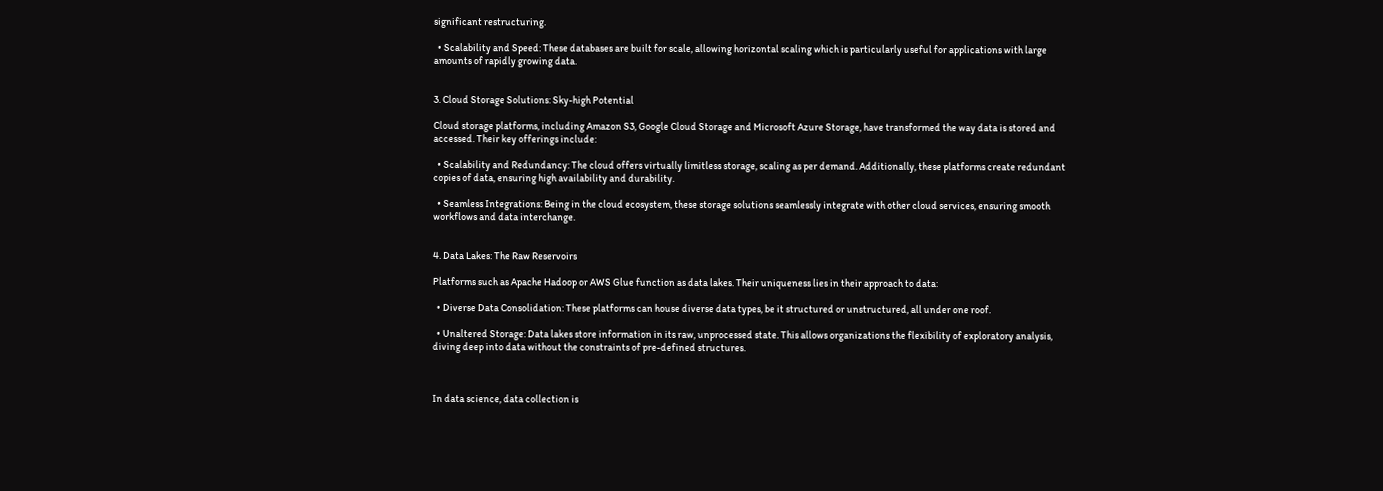significant restructuring.

  • Scalability and Speed: These databases are built for scale, allowing horizontal scaling which is particularly useful for applications with large amounts of rapidly growing data.


3. Cloud Storage Solutions: Sky-high Potential

Cloud storage platforms, including Amazon S3, Google Cloud Storage and Microsoft Azure Storage, have transformed the way data is stored and accessed. Their key offerings include:

  • Scalability and Redundancy: The cloud offers virtually limitless storage, scaling as per demand. Additionally, these platforms create redundant copies of data, ensuring high availability and durability.

  • Seamless Integrations: Being in the cloud ecosystem, these storage solutions seamlessly integrate with other cloud services, ensuring smooth workflows and data interchange.


4. Data Lakes: The Raw Reservoirs

Platforms such as Apache Hadoop or AWS Glue function as data lakes. Their uniqueness lies in their approach to data:

  • Diverse Data Consolidation: These platforms can house diverse data types, be it structured or unstructured, all under one roof.

  • Unaltered Storage: Data lakes store information in its raw, unprocessed state. This allows organizations the flexibility of exploratory analysis, diving deep into data without the constraints of pre-defined structures.



In data science, data collection is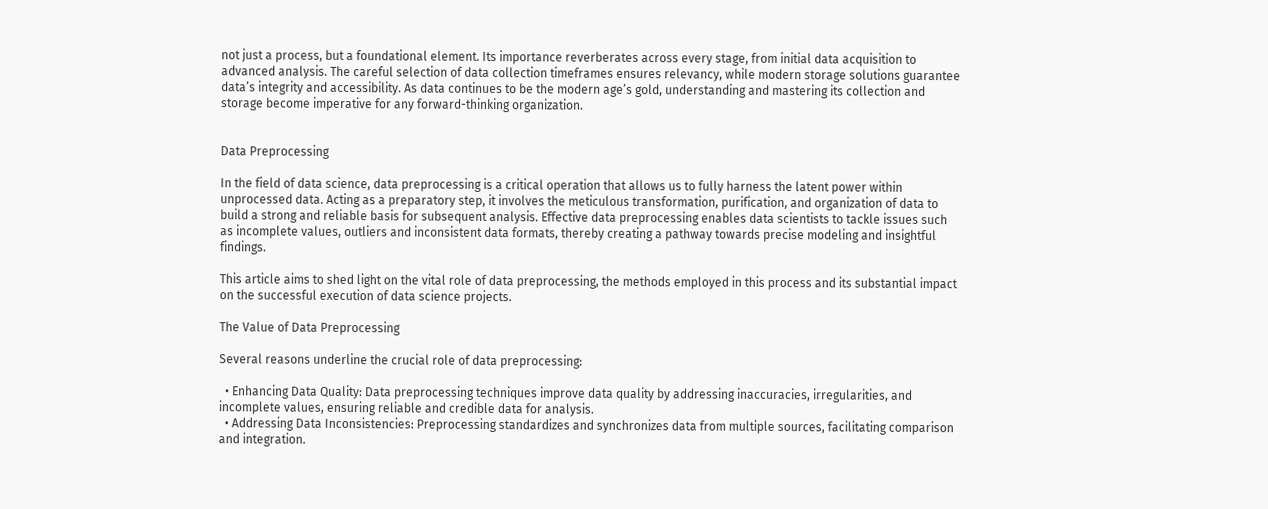not just a process, but a foundational element. Its importance reverberates across every stage, from initial data acquisition to advanced analysis. The careful selection of data collection timeframes ensures relevancy, while modern storage solutions guarantee data’s integrity and accessibility. As data continues to be the modern age’s gold, understanding and mastering its collection and storage become imperative for any forward-thinking organization.


Data Preprocessing

In the field of data science, data preprocessing is a critical operation that allows us to fully harness the latent power within unprocessed data. Acting as a preparatory step, it involves the meticulous transformation, purification, and organization of data to build a strong and reliable basis for subsequent analysis. Effective data preprocessing enables data scientists to tackle issues such as incomplete values, outliers and inconsistent data formats, thereby creating a pathway towards precise modeling and insightful findings.

This article aims to shed light on the vital role of data preprocessing, the methods employed in this process and its substantial impact on the successful execution of data science projects.

The Value of Data Preprocessing

Several reasons underline the crucial role of data preprocessing:

  • Enhancing Data Quality: Data preprocessing techniques improve data quality by addressing inaccuracies, irregularities, and incomplete values, ensuring reliable and credible data for analysis.
  • Addressing Data Inconsistencies: Preprocessing standardizes and synchronizes data from multiple sources, facilitating comparison and integration.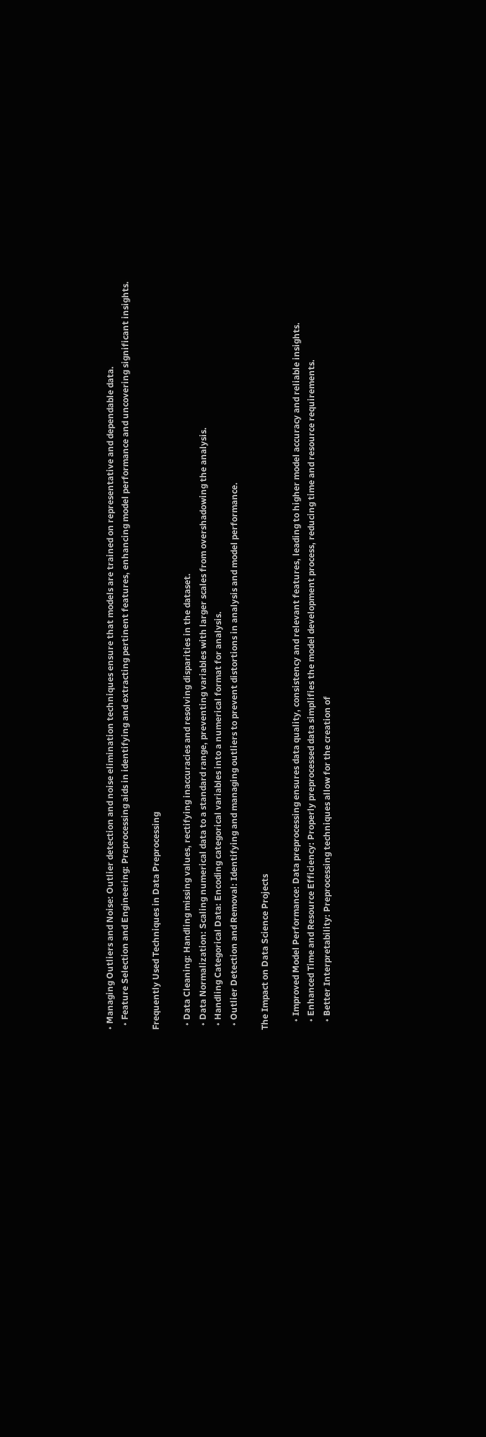• Managing Outliers and Noise: Outlier detection and noise elimination techniques ensure that models are trained on representative and dependable data.
  • Feature Selection and Engineering: Preprocessing aids in identifying and extracting pertinent features, enhancing model performance and uncovering significant insights.

Frequently Used Techniques in Data Preprocessing

  • Data Cleaning: Handling missing values, rectifying inaccuracies and resolving disparities in the dataset.
  • Data Normalization: Scaling numerical data to a standard range, preventing variables with larger scales from overshadowing the analysis.
  • Handling Categorical Data: Encoding categorical variables into a numerical format for analysis.
  • Outlier Detection and Removal: Identifying and managing outliers to prevent distortions in analysis and model performance.

The Impact on Data Science Projects

    • Improved Model Performance: Data preprocessing ensures data quality, consistency and relevant features, leading to higher model accuracy and reliable insights.
    • Enhanced Time and Resource Efficiency: Properly preprocessed data simplifies the model development process, reducing time and resource requirements.
    • Better Interpretability: Preprocessing techniques allow for the creation of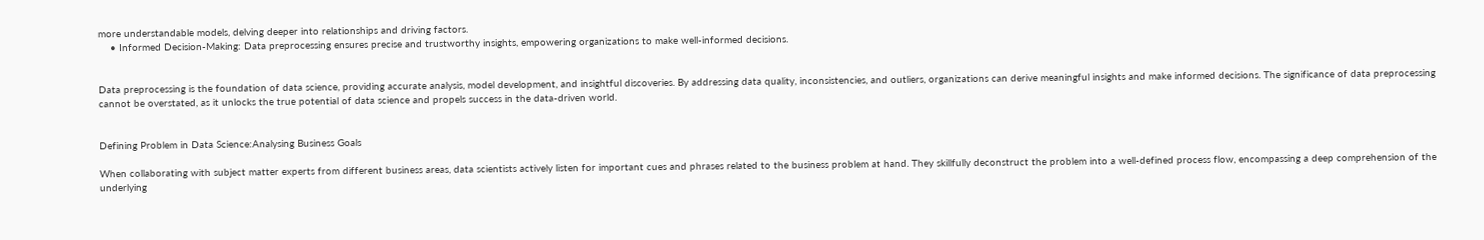more understandable models, delving deeper into relationships and driving factors.
    • Informed Decision-Making: Data preprocessing ensures precise and trustworthy insights, empowering organizations to make well-informed decisions.


Data preprocessing is the foundation of data science, providing accurate analysis, model development, and insightful discoveries. By addressing data quality, inconsistencies, and outliers, organizations can derive meaningful insights and make informed decisions. The significance of data preprocessing cannot be overstated, as it unlocks the true potential of data science and propels success in the data-driven world.


Defining Problem in Data Science:Analysing Business Goals

When collaborating with subject matter experts from different business areas, data scientists actively listen for important cues and phrases related to the business problem at hand. They skillfully deconstruct the problem into a well-defined process flow, encompassing a deep comprehension of the underlying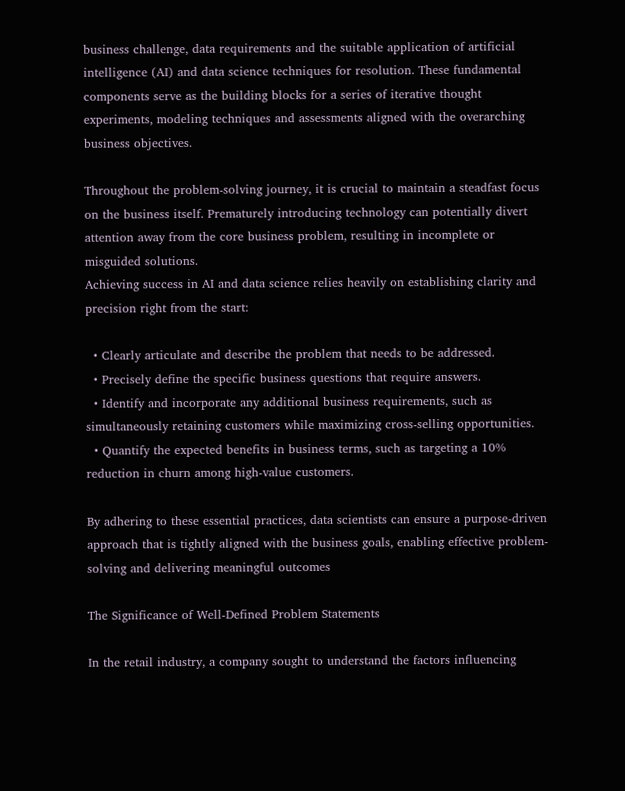business challenge, data requirements and the suitable application of artificial intelligence (AI) and data science techniques for resolution. These fundamental components serve as the building blocks for a series of iterative thought experiments, modeling techniques and assessments aligned with the overarching business objectives.

Throughout the problem-solving journey, it is crucial to maintain a steadfast focus on the business itself. Prematurely introducing technology can potentially divert attention away from the core business problem, resulting in incomplete or misguided solutions.
Achieving success in AI and data science relies heavily on establishing clarity and precision right from the start:

  • Clearly articulate and describe the problem that needs to be addressed.
  • Precisely define the specific business questions that require answers.
  • Identify and incorporate any additional business requirements, such as simultaneously retaining customers while maximizing cross-selling opportunities.
  • Quantify the expected benefits in business terms, such as targeting a 10% reduction in churn among high-value customers.

By adhering to these essential practices, data scientists can ensure a purpose-driven approach that is tightly aligned with the business goals, enabling effective problem-solving and delivering meaningful outcomes

The Significance of Well-Defined Problem Statements

In the retail industry, a company sought to understand the factors influencing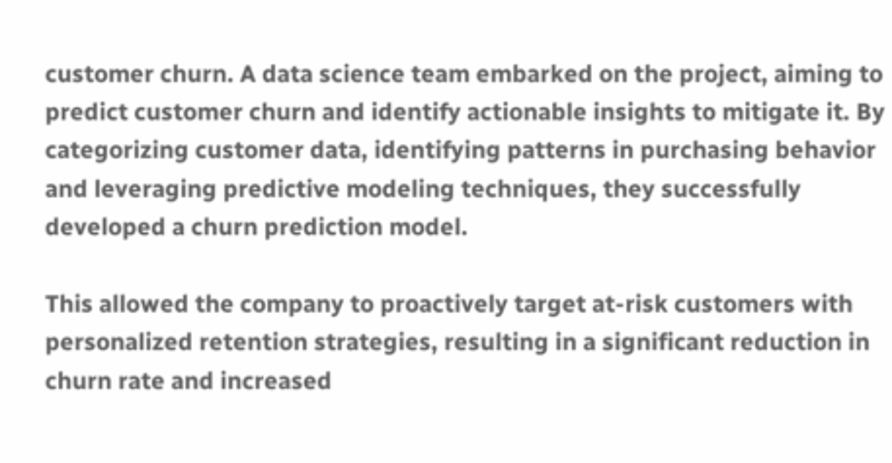customer churn. A data science team embarked on the project, aiming to predict customer churn and identify actionable insights to mitigate it. By categorizing customer data, identifying patterns in purchasing behavior and leveraging predictive modeling techniques, they successfully developed a churn prediction model.

This allowed the company to proactively target at-risk customers with personalized retention strategies, resulting in a significant reduction in churn rate and increased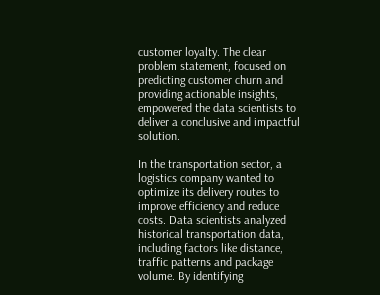customer loyalty. The clear problem statement, focused on predicting customer churn and providing actionable insights, empowered the data scientists to deliver a conclusive and impactful solution.

In the transportation sector, a logistics company wanted to optimize its delivery routes to improve efficiency and reduce costs. Data scientists analyzed historical transportation data, including factors like distance, traffic patterns and package volume. By identifying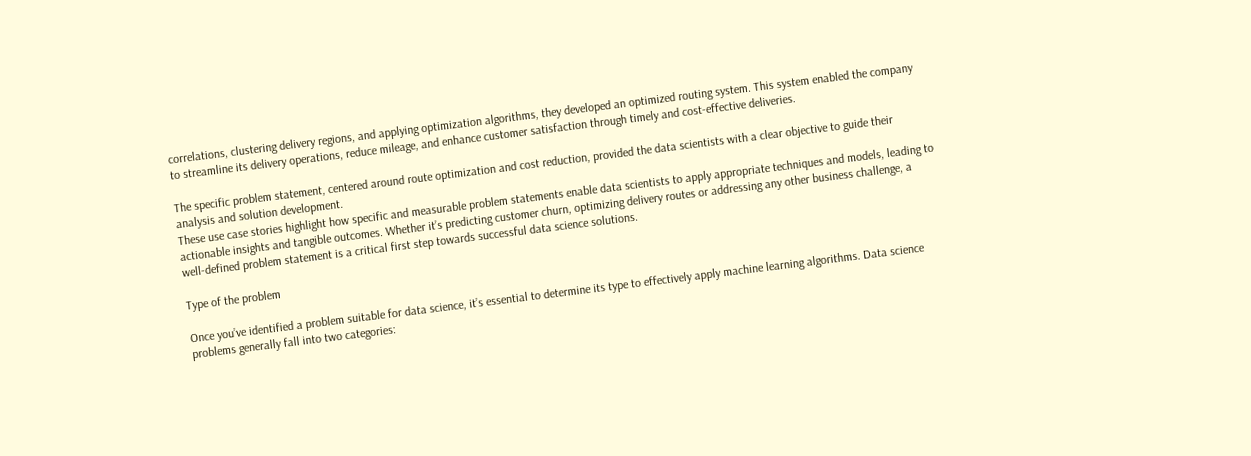correlations, clustering delivery regions, and applying optimization algorithms, they developed an optimized routing system. This system enabled the company to streamline its delivery operations, reduce mileage, and enhance customer satisfaction through timely and cost-effective deliveries.

The specific problem statement, centered around route optimization and cost reduction, provided the data scientists with a clear objective to guide their analysis and solution development.
These use case stories highlight how specific and measurable problem statements enable data scientists to apply appropriate techniques and models, leading to actionable insights and tangible outcomes. Whether it’s predicting customer churn, optimizing delivery routes or addressing any other business challenge, a well-defined problem statement is a critical first step towards successful data science solutions.

Type of the problem

Once you’ve identified a problem suitable for data science, it’s essential to determine its type to effectively apply machine learning algorithms. Data science problems generally fall into two categories: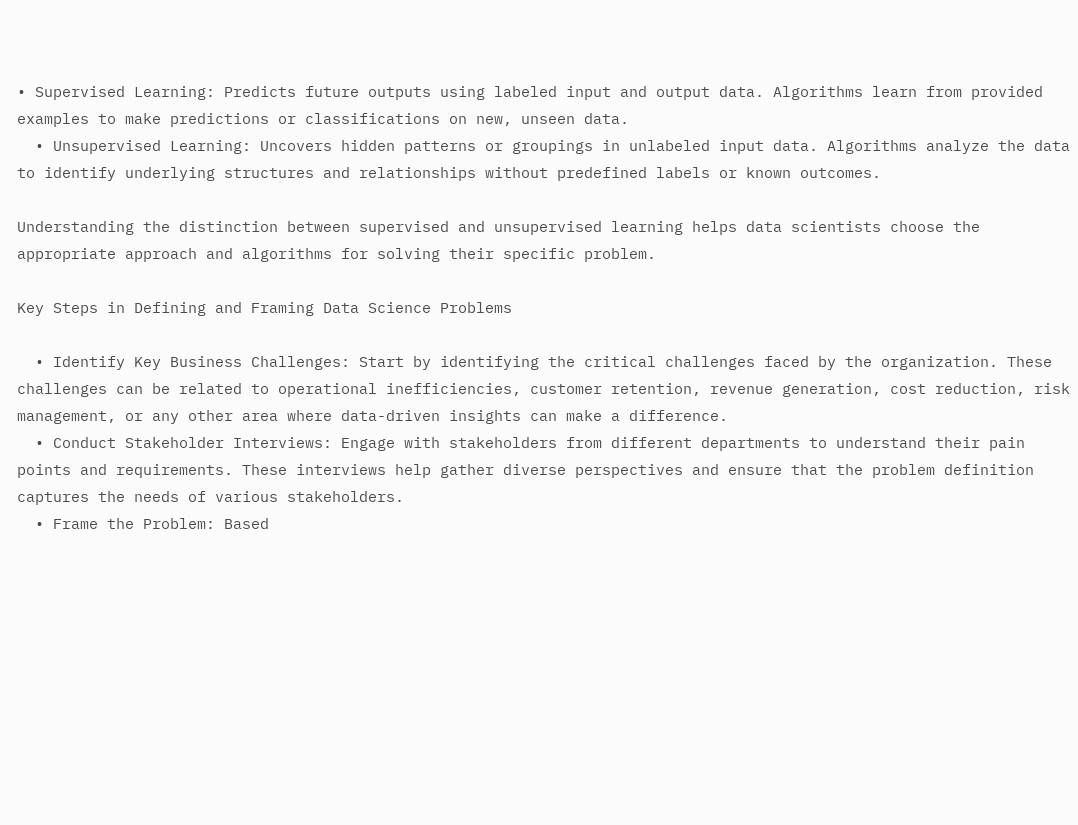• Supervised Learning: Predicts future outputs using labeled input and output data. Algorithms learn from provided examples to make predictions or classifications on new, unseen data.
  • Unsupervised Learning: Uncovers hidden patterns or groupings in unlabeled input data. Algorithms analyze the data to identify underlying structures and relationships without predefined labels or known outcomes.

Understanding the distinction between supervised and unsupervised learning helps data scientists choose the appropriate approach and algorithms for solving their specific problem.

Key Steps in Defining and Framing Data Science Problems

  • Identify Key Business Challenges: Start by identifying the critical challenges faced by the organization. These challenges can be related to operational inefficiencies, customer retention, revenue generation, cost reduction, risk management, or any other area where data-driven insights can make a difference.
  • Conduct Stakeholder Interviews: Engage with stakeholders from different departments to understand their pain points and requirements. These interviews help gather diverse perspectives and ensure that the problem definition captures the needs of various stakeholders.
  • Frame the Problem: Based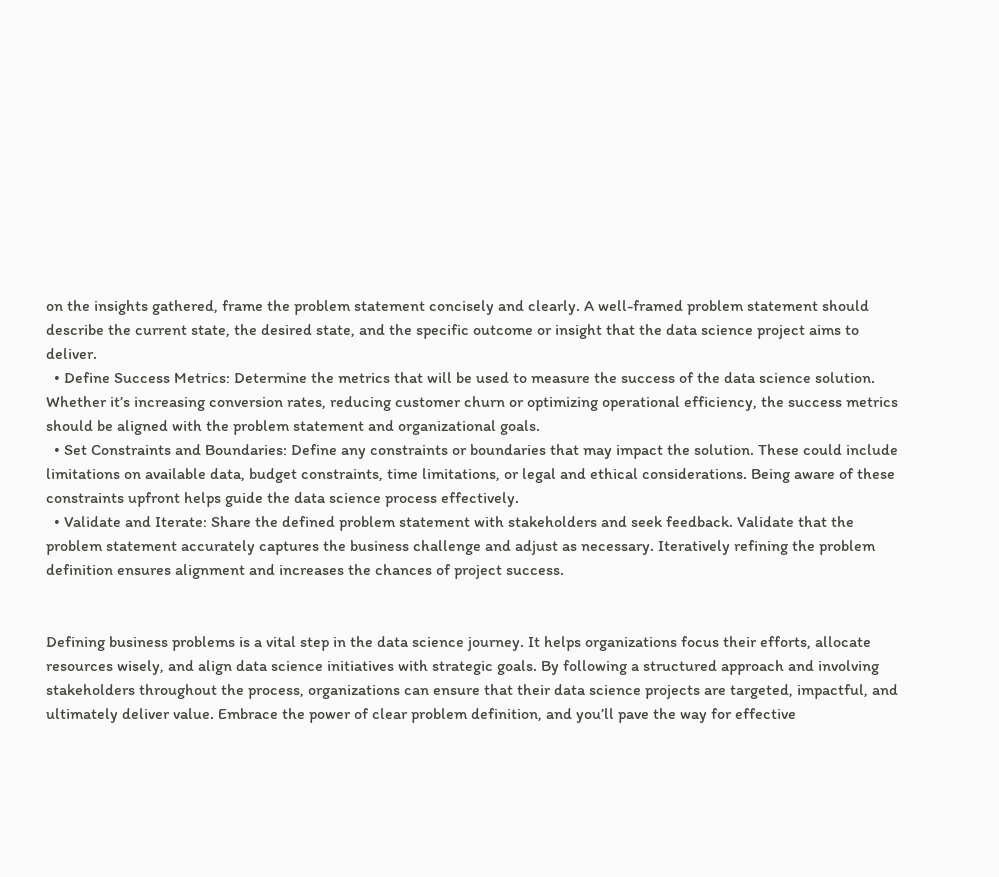on the insights gathered, frame the problem statement concisely and clearly. A well-framed problem statement should describe the current state, the desired state, and the specific outcome or insight that the data science project aims to deliver.
  • Define Success Metrics: Determine the metrics that will be used to measure the success of the data science solution. Whether it’s increasing conversion rates, reducing customer churn or optimizing operational efficiency, the success metrics should be aligned with the problem statement and organizational goals.
  • Set Constraints and Boundaries: Define any constraints or boundaries that may impact the solution. These could include limitations on available data, budget constraints, time limitations, or legal and ethical considerations. Being aware of these constraints upfront helps guide the data science process effectively.
  • Validate and Iterate: Share the defined problem statement with stakeholders and seek feedback. Validate that the problem statement accurately captures the business challenge and adjust as necessary. Iteratively refining the problem definition ensures alignment and increases the chances of project success.


Defining business problems is a vital step in the data science journey. It helps organizations focus their efforts, allocate resources wisely, and align data science initiatives with strategic goals. By following a structured approach and involving stakeholders throughout the process, organizations can ensure that their data science projects are targeted, impactful, and ultimately deliver value. Embrace the power of clear problem definition, and you’ll pave the way for effective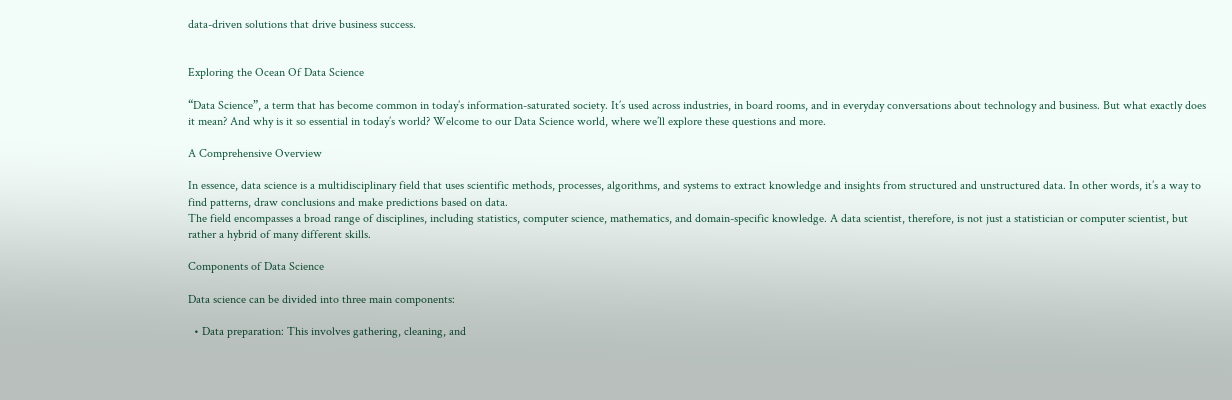data-driven solutions that drive business success.


Exploring the Ocean Of Data Science

“Data Science”, a term that has become common in today’s information-saturated society. It’s used across industries, in board rooms, and in everyday conversations about technology and business. But what exactly does it mean? And why is it so essential in today’s world? Welcome to our Data Science world, where we’ll explore these questions and more.

A Comprehensive Overview

In essence, data science is a multidisciplinary field that uses scientific methods, processes, algorithms, and systems to extract knowledge and insights from structured and unstructured data. In other words, it’s a way to find patterns, draw conclusions and make predictions based on data.
The field encompasses a broad range of disciplines, including statistics, computer science, mathematics, and domain-specific knowledge. A data scientist, therefore, is not just a statistician or computer scientist, but rather a hybrid of many different skills.

Components of Data Science

Data science can be divided into three main components:

  • Data preparation: This involves gathering, cleaning, and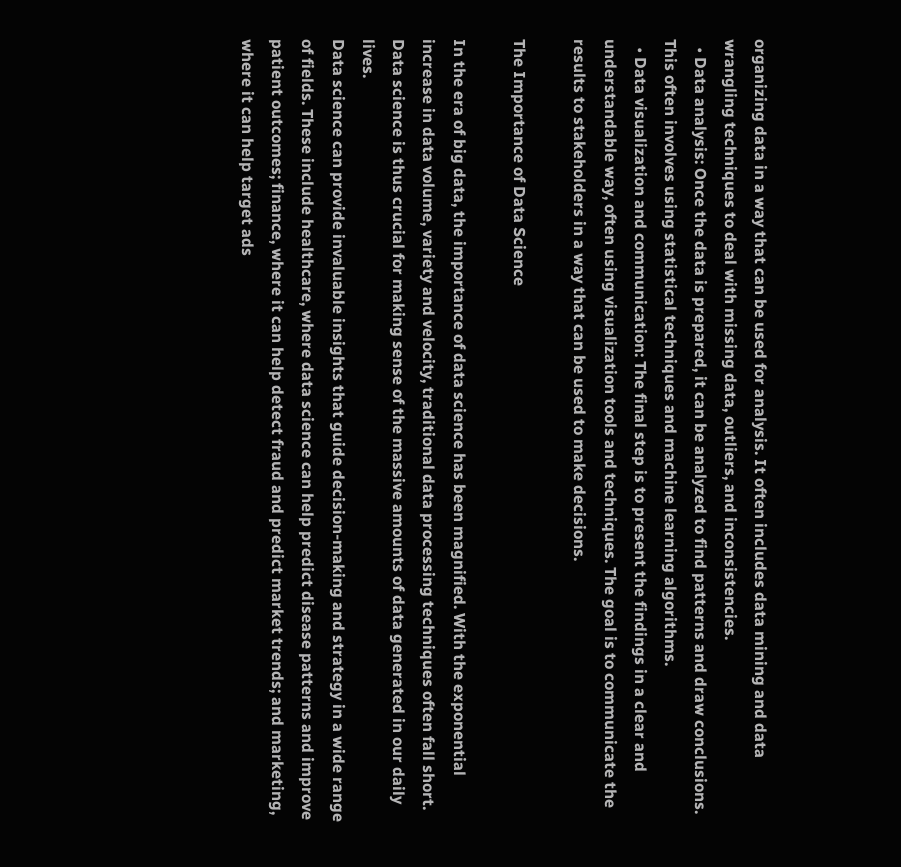organizing data in a way that can be used for analysis. It often includes data mining and data wrangling techniques to deal with missing data, outliers, and inconsistencies.
  • Data analysis: Once the data is prepared, it can be analyzed to find patterns and draw conclusions. This often involves using statistical techniques and machine learning algorithms.
  • Data visualization and communication: The final step is to present the findings in a clear and understandable way, often using visualization tools and techniques. The goal is to communicate the results to stakeholders in a way that can be used to make decisions.

The Importance of Data Science

In the era of big data, the importance of data science has been magnified. With the exponential increase in data volume, variety and velocity, traditional data processing techniques often fall short. Data science is thus crucial for making sense of the massive amounts of data generated in our daily lives.
Data science can provide invaluable insights that guide decision-making and strategy in a wide range of fields. These include healthcare, where data science can help predict disease patterns and improve patient outcomes; finance, where it can help detect fraud and predict market trends; and marketing, where it can help target ads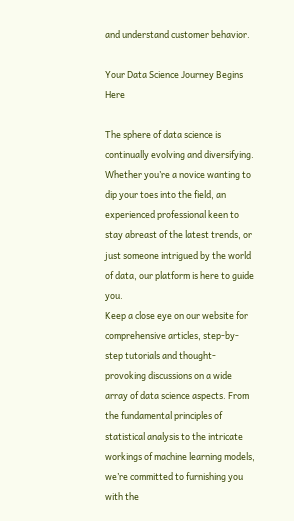and understand customer behavior.

Your Data Science Journey Begins Here

The sphere of data science is continually evolving and diversifying. Whether you’re a novice wanting to dip your toes into the field, an experienced professional keen to stay abreast of the latest trends, or just someone intrigued by the world of data, our platform is here to guide you.
Keep a close eye on our website for comprehensive articles, step-by-step tutorials and thought-provoking discussions on a wide array of data science aspects. From the fundamental principles of statistical analysis to the intricate workings of machine learning models, we’re committed to furnishing you with the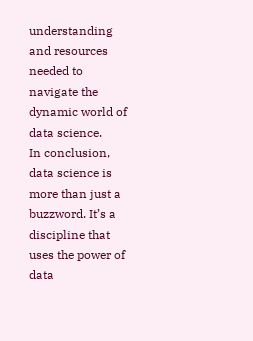understanding and resources needed to navigate the dynamic world of data science.
In conclusion, data science is more than just a buzzword. It’s a discipline that uses the power of data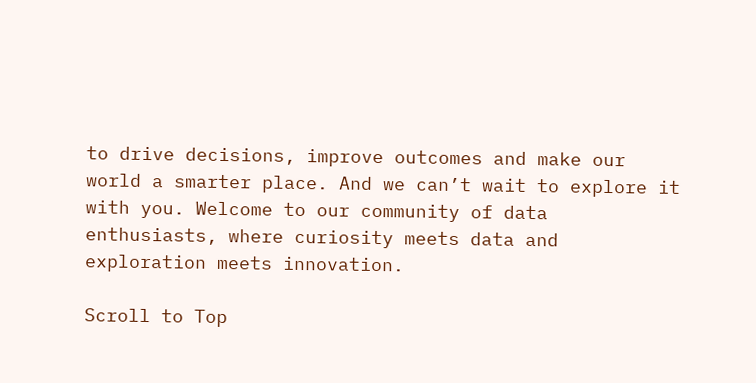to drive decisions, improve outcomes and make our world a smarter place. And we can’t wait to explore it with you. Welcome to our community of data enthusiasts, where curiosity meets data and exploration meets innovation.

Scroll to Top